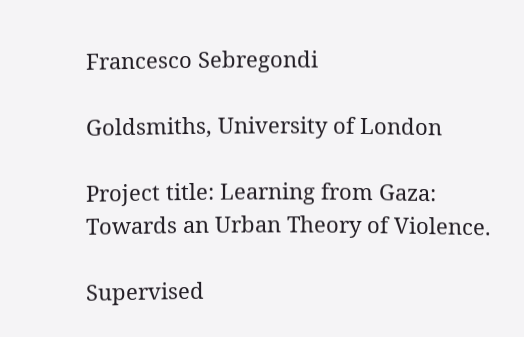Francesco Sebregondi

Goldsmiths, University of London

Project title: Learning from Gaza: Towards an Urban Theory of Violence.

Supervised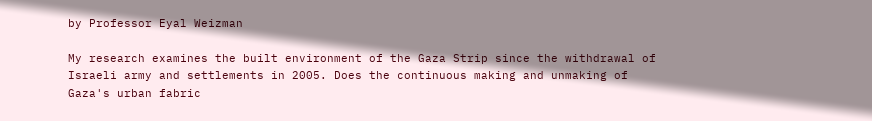by Professor Eyal Weizman

My research examines the built environment of the Gaza Strip since the withdrawal of Israeli army and settlements in 2005. Does the continuous making and unmaking of Gaza's urban fabric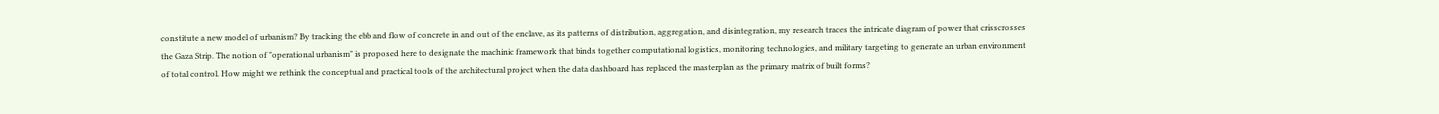constitute a new model of urbanism? By tracking the ebb and flow of concrete in and out of the enclave, as its patterns of distribution, aggregation, and disintegration, my research traces the intricate diagram of power that crisscrosses the Gaza Strip. The notion of "operational urbanism" is proposed here to designate the machinic framework that binds together computational logistics, monitoring technologies, and military targeting to generate an urban environment of total control. How might we rethink the conceptual and practical tools of the architectural project when the data dashboard has replaced the masterplan as the primary matrix of built forms?